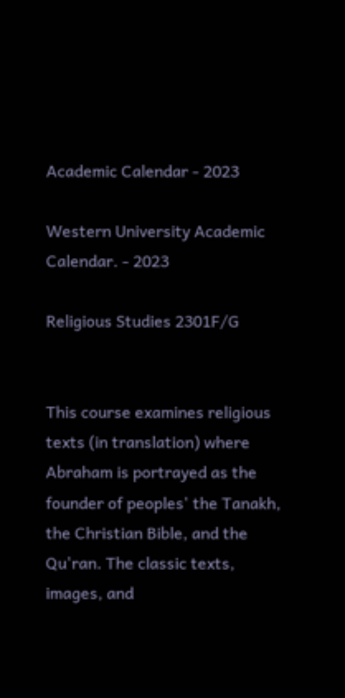Academic Calendar - 2023

Western University Academic Calendar. - 2023

Religious Studies 2301F/G


This course examines religious texts (in translation) where Abraham is portrayed as the founder of peoples' the Tanakh, the Christian Bible, and the Qu'ran. The classic texts, images, and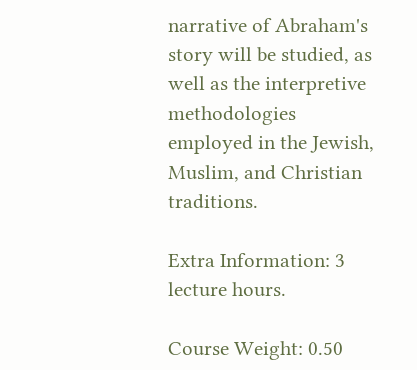narrative of Abraham's story will be studied, as well as the interpretive methodologies employed in the Jewish, Muslim, and Christian traditions.

Extra Information: 3 lecture hours.

Course Weight: 0.50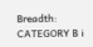Breadth: CATEGORY B i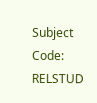Subject Code: RELSTUD